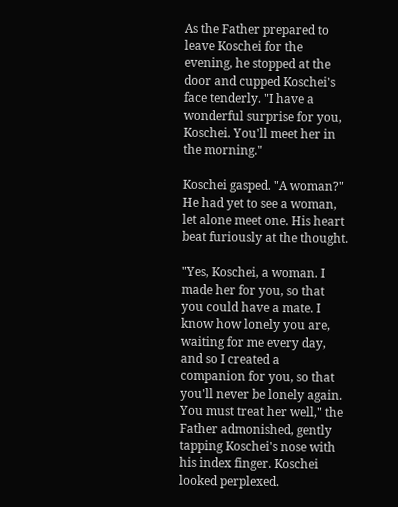As the Father prepared to leave Koschei for the evening, he stopped at the door and cupped Koschei's face tenderly. "I have a wonderful surprise for you, Koschei. You'll meet her in the morning."

Koschei gasped. "A woman?" He had yet to see a woman, let alone meet one. His heart beat furiously at the thought.

"Yes, Koschei, a woman. I made her for you, so that you could have a mate. I know how lonely you are, waiting for me every day, and so I created a companion for you, so that you'll never be lonely again. You must treat her well," the Father admonished, gently tapping Koschei's nose with his index finger. Koschei looked perplexed.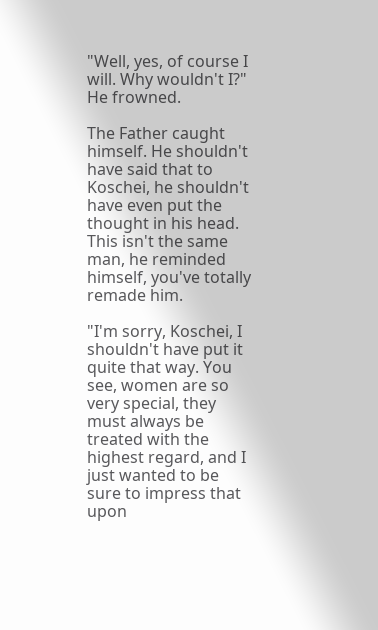"Well, yes, of course I will. Why wouldn't I?" He frowned.

The Father caught himself. He shouldn't have said that to Koschei, he shouldn't have even put the thought in his head. This isn't the same man, he reminded himself, you've totally remade him.

"I'm sorry, Koschei, I shouldn't have put it quite that way. You see, women are so very special, they must always be treated with the highest regard, and I just wanted to be sure to impress that upon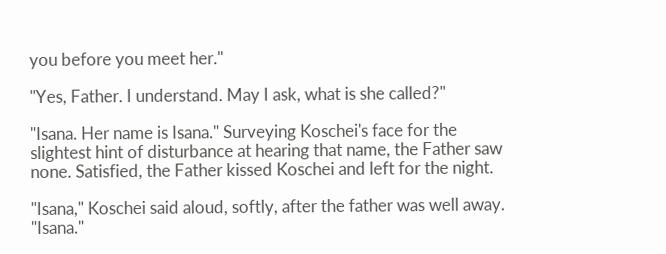you before you meet her."

"Yes, Father. I understand. May I ask, what is she called?"

"Isana. Her name is Isana." Surveying Koschei's face for the slightest hint of disturbance at hearing that name, the Father saw none. Satisfied, the Father kissed Koschei and left for the night.

"Isana," Koschei said aloud, softly, after the father was well away. "Isana."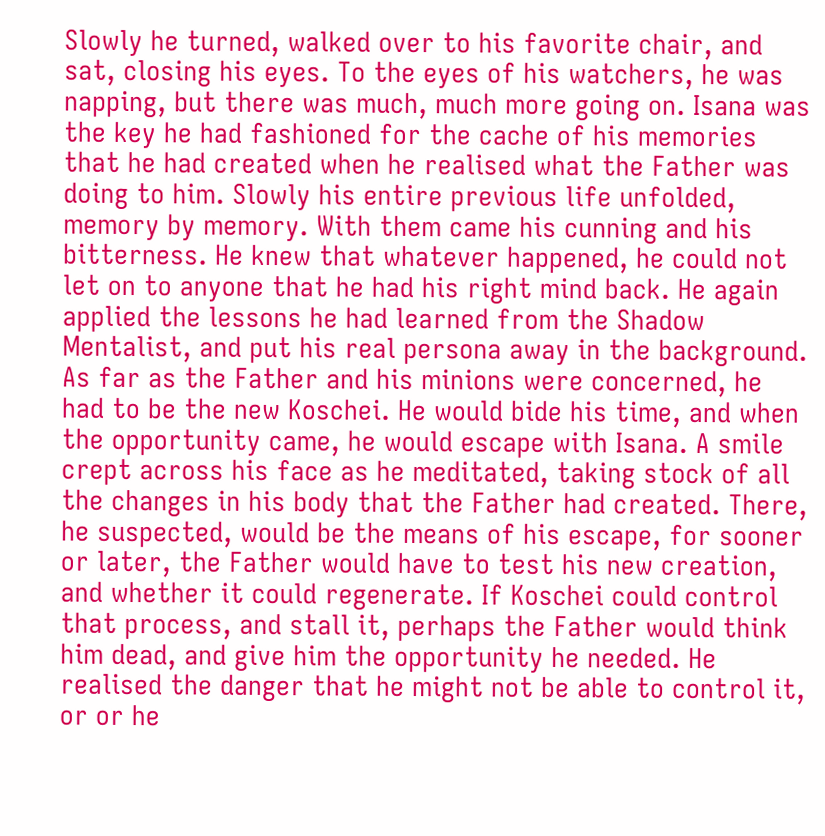Slowly he turned, walked over to his favorite chair, and sat, closing his eyes. To the eyes of his watchers, he was napping, but there was much, much more going on. Isana was the key he had fashioned for the cache of his memories that he had created when he realised what the Father was doing to him. Slowly his entire previous life unfolded, memory by memory. With them came his cunning and his bitterness. He knew that whatever happened, he could not let on to anyone that he had his right mind back. He again applied the lessons he had learned from the Shadow Mentalist, and put his real persona away in the background. As far as the Father and his minions were concerned, he had to be the new Koschei. He would bide his time, and when the opportunity came, he would escape with Isana. A smile crept across his face as he meditated, taking stock of all the changes in his body that the Father had created. There, he suspected, would be the means of his escape, for sooner or later, the Father would have to test his new creation, and whether it could regenerate. If Koschei could control that process, and stall it, perhaps the Father would think him dead, and give him the opportunity he needed. He realised the danger that he might not be able to control it, or or he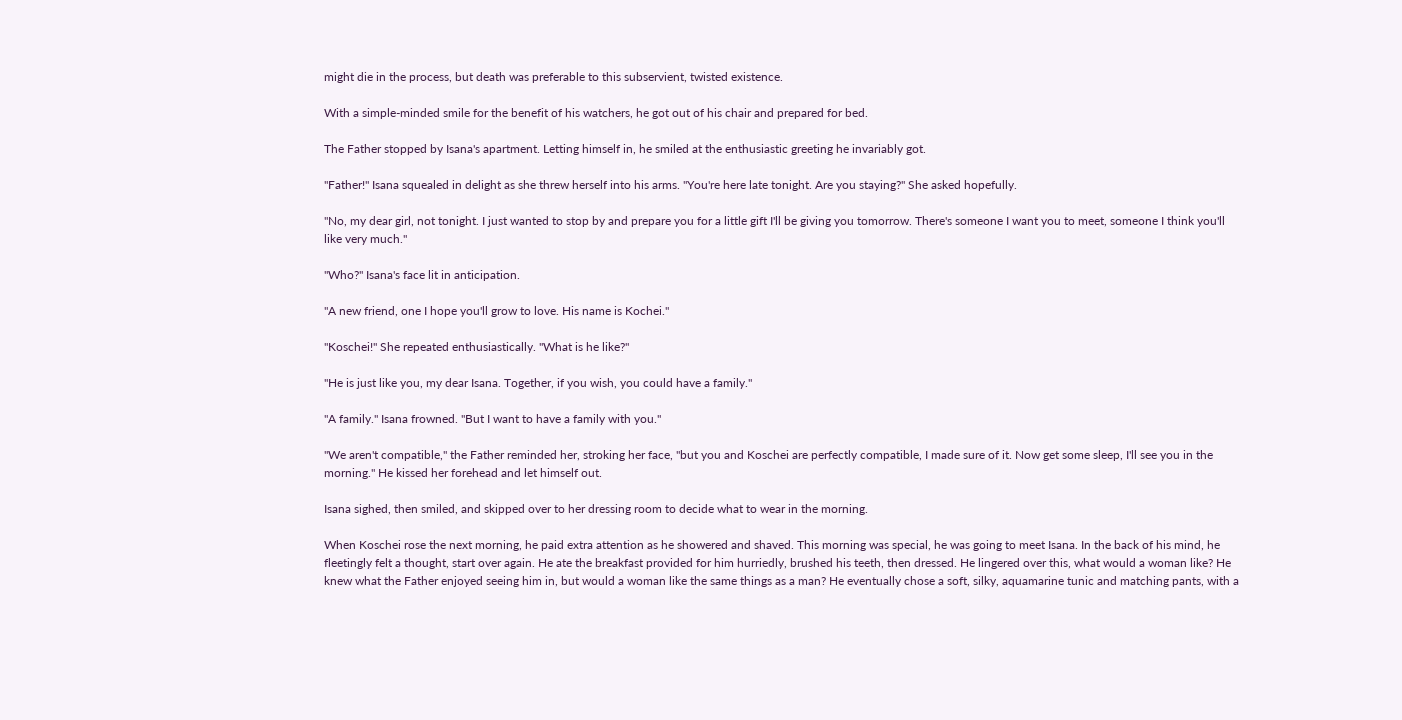might die in the process, but death was preferable to this subservient, twisted existence.

With a simple-minded smile for the benefit of his watchers, he got out of his chair and prepared for bed.

The Father stopped by Isana's apartment. Letting himself in, he smiled at the enthusiastic greeting he invariably got.

"Father!" Isana squealed in delight as she threw herself into his arms. "You're here late tonight. Are you staying?" She asked hopefully.

"No, my dear girl, not tonight. I just wanted to stop by and prepare you for a little gift I'll be giving you tomorrow. There's someone I want you to meet, someone I think you'll like very much."

"Who?" Isana's face lit in anticipation.

"A new friend, one I hope you'll grow to love. His name is Kochei."

"Koschei!" She repeated enthusiastically. "What is he like?"

"He is just like you, my dear Isana. Together, if you wish, you could have a family."

"A family." Isana frowned. "But I want to have a family with you."

"We aren't compatible," the Father reminded her, stroking her face, "but you and Koschei are perfectly compatible, I made sure of it. Now get some sleep, I'll see you in the morning." He kissed her forehead and let himself out.

Isana sighed, then smiled, and skipped over to her dressing room to decide what to wear in the morning.

When Koschei rose the next morning, he paid extra attention as he showered and shaved. This morning was special, he was going to meet Isana. In the back of his mind, he fleetingly felt a thought, start over again. He ate the breakfast provided for him hurriedly, brushed his teeth, then dressed. He lingered over this, what would a woman like? He knew what the Father enjoyed seeing him in, but would a woman like the same things as a man? He eventually chose a soft, silky, aquamarine tunic and matching pants, with a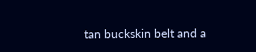tan buckskin belt and a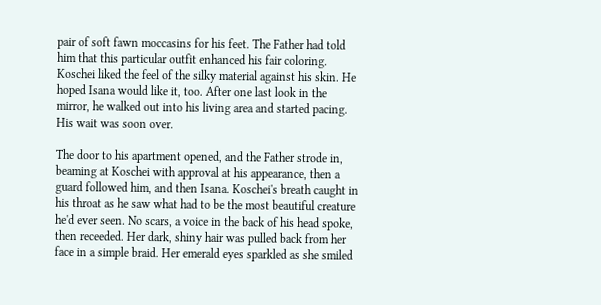pair of soft fawn moccasins for his feet. The Father had told him that this particular outfit enhanced his fair coloring. Koschei liked the feel of the silky material against his skin. He hoped Isana would like it, too. After one last look in the mirror, he walked out into his living area and started pacing. His wait was soon over.

The door to his apartment opened, and the Father strode in, beaming at Koschei with approval at his appearance, then a guard followed him, and then Isana. Koschei's breath caught in his throat as he saw what had to be the most beautiful creature he'd ever seen. No scars, a voice in the back of his head spoke, then receeded. Her dark, shiny hair was pulled back from her face in a simple braid. Her emerald eyes sparkled as she smiled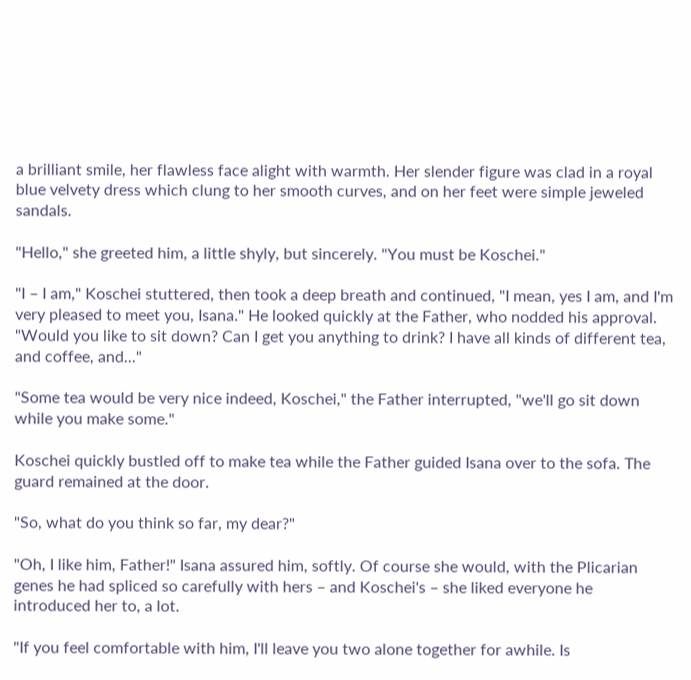a brilliant smile, her flawless face alight with warmth. Her slender figure was clad in a royal blue velvety dress which clung to her smooth curves, and on her feet were simple jeweled sandals.

"Hello," she greeted him, a little shyly, but sincerely. "You must be Koschei."

"I – I am," Koschei stuttered, then took a deep breath and continued, "I mean, yes I am, and I'm very pleased to meet you, Isana." He looked quickly at the Father, who nodded his approval. "Would you like to sit down? Can I get you anything to drink? I have all kinds of different tea, and coffee, and..."

"Some tea would be very nice indeed, Koschei," the Father interrupted, "we'll go sit down while you make some."

Koschei quickly bustled off to make tea while the Father guided Isana over to the sofa. The guard remained at the door.

"So, what do you think so far, my dear?"

"Oh, I like him, Father!" Isana assured him, softly. Of course she would, with the Plicarian genes he had spliced so carefully with hers – and Koschei's – she liked everyone he introduced her to, a lot.

"If you feel comfortable with him, I'll leave you two alone together for awhile. Is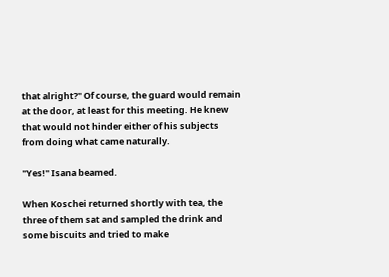that alright?" Of course, the guard would remain at the door, at least for this meeting. He knew that would not hinder either of his subjects from doing what came naturally.

"Yes!" Isana beamed.

When Koschei returned shortly with tea, the three of them sat and sampled the drink and some biscuits and tried to make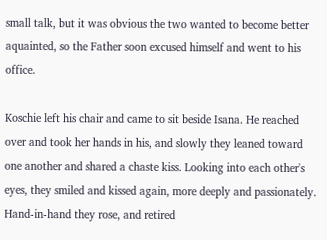small talk, but it was obvious the two wanted to become better aquainted, so the Father soon excused himself and went to his office.

Koschie left his chair and came to sit beside Isana. He reached over and took her hands in his, and slowly they leaned toward one another and shared a chaste kiss. Looking into each other's eyes, they smiled and kissed again, more deeply and passionately. Hand-in-hand they rose, and retired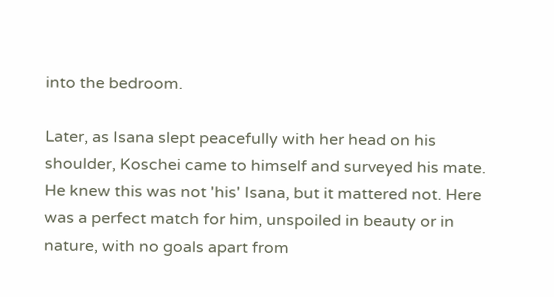into the bedroom.

Later, as Isana slept peacefully with her head on his shoulder, Koschei came to himself and surveyed his mate. He knew this was not 'his' Isana, but it mattered not. Here was a perfect match for him, unspoiled in beauty or in nature, with no goals apart from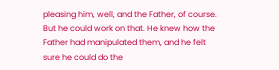pleasing him, well, and the Father, of course. But he could work on that. He knew how the Father had manipulated them, and he felt sure he could do the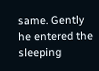same. Gently he entered the sleeping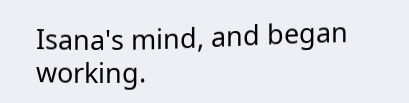Isana's mind, and began working.